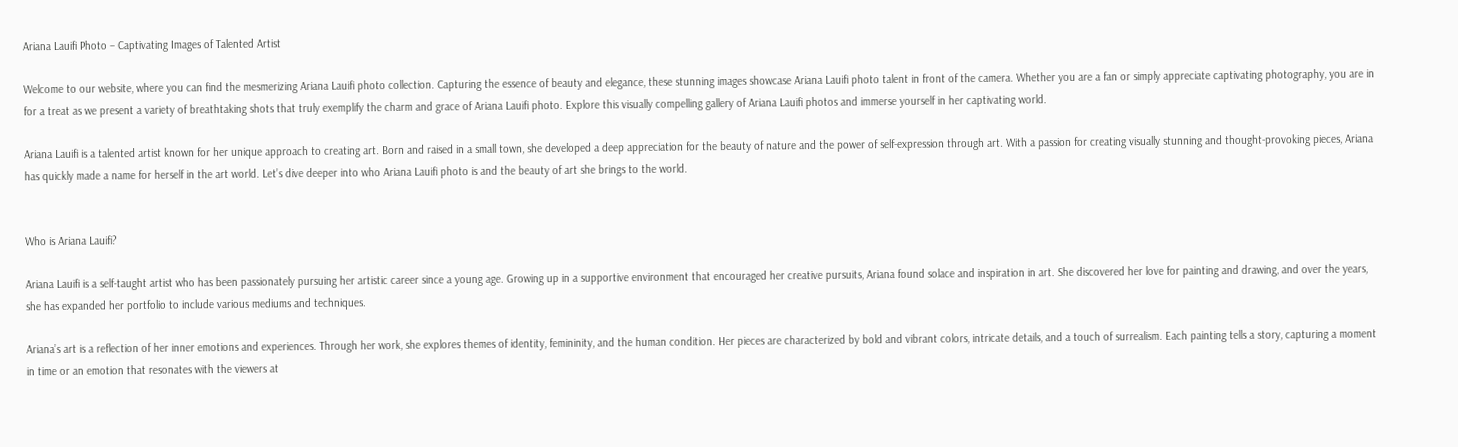Ariana Lauifi Photo – Captivating Images of Talented Artist

Welcome to our website, where you can find the mesmerizing Ariana Lauifi photo collection. Capturing the essence of beauty and elegance, these stunning images showcase Ariana Lauifi photo talent in front of the camera. Whether you are a fan or simply appreciate captivating photography, you are in for a treat as we present a variety of breathtaking shots that truly exemplify the charm and grace of Ariana Lauifi photo. Explore this visually compelling gallery of Ariana Lauifi photos and immerse yourself in her captivating world.

Ariana Lauifi is a talented artist known for her unique approach to creating art. Born and raised in a small town, she developed a deep appreciation for the beauty of nature and the power of self-expression through art. With a passion for creating visually stunning and thought-provoking pieces, Ariana has quickly made a name for herself in the art world. Let’s dive deeper into who Ariana Lauifi photo is and the beauty of art she brings to the world.


Who is Ariana Lauifi?

Ariana Lauifi is a self-taught artist who has been passionately pursuing her artistic career since a young age. Growing up in a supportive environment that encouraged her creative pursuits, Ariana found solace and inspiration in art. She discovered her love for painting and drawing, and over the years, she has expanded her portfolio to include various mediums and techniques.

Ariana’s art is a reflection of her inner emotions and experiences. Through her work, she explores themes of identity, femininity, and the human condition. Her pieces are characterized by bold and vibrant colors, intricate details, and a touch of surrealism. Each painting tells a story, capturing a moment in time or an emotion that resonates with the viewers at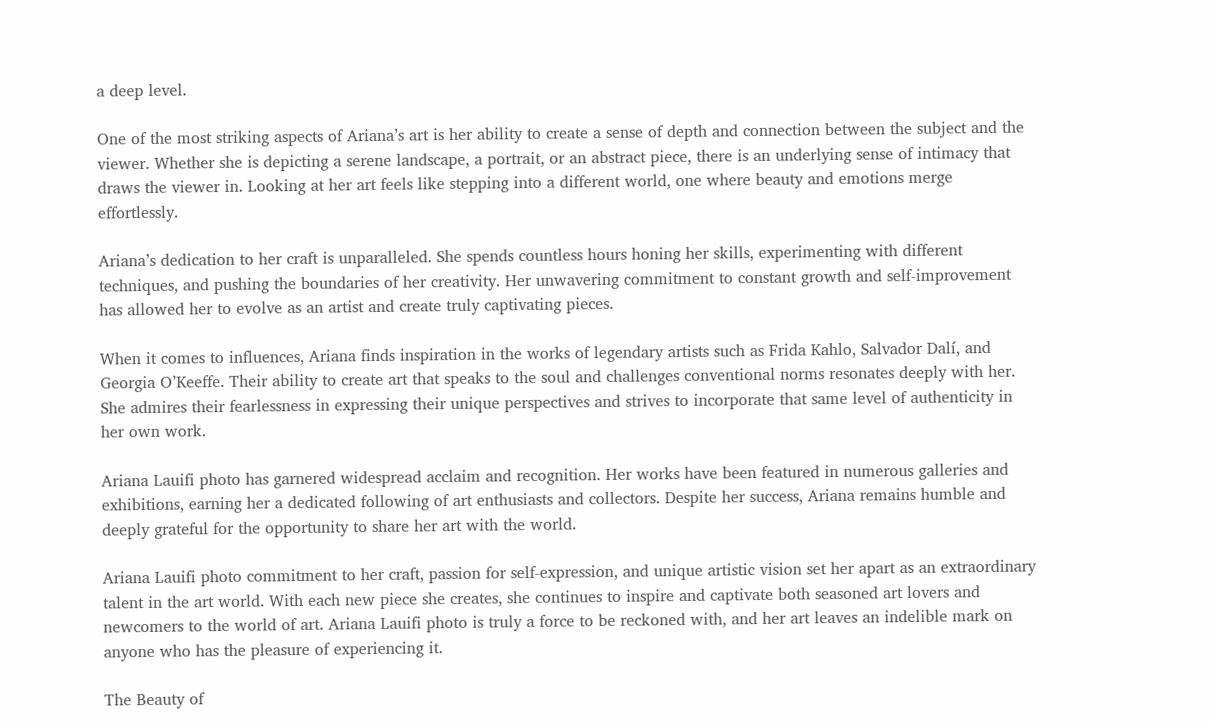a deep level.

One of the most striking aspects of Ariana’s art is her ability to create a sense of depth and connection between the subject and the viewer. Whether she is depicting a serene landscape, a portrait, or an abstract piece, there is an underlying sense of intimacy that draws the viewer in. Looking at her art feels like stepping into a different world, one where beauty and emotions merge effortlessly.

Ariana’s dedication to her craft is unparalleled. She spends countless hours honing her skills, experimenting with different techniques, and pushing the boundaries of her creativity. Her unwavering commitment to constant growth and self-improvement has allowed her to evolve as an artist and create truly captivating pieces.

When it comes to influences, Ariana finds inspiration in the works of legendary artists such as Frida Kahlo, Salvador Dalí, and Georgia O’Keeffe. Their ability to create art that speaks to the soul and challenges conventional norms resonates deeply with her. She admires their fearlessness in expressing their unique perspectives and strives to incorporate that same level of authenticity in her own work.

Ariana Lauifi photo has garnered widespread acclaim and recognition. Her works have been featured in numerous galleries and exhibitions, earning her a dedicated following of art enthusiasts and collectors. Despite her success, Ariana remains humble and deeply grateful for the opportunity to share her art with the world.

Ariana Lauifi photo commitment to her craft, passion for self-expression, and unique artistic vision set her apart as an extraordinary talent in the art world. With each new piece she creates, she continues to inspire and captivate both seasoned art lovers and newcomers to the world of art. Ariana Lauifi photo is truly a force to be reckoned with, and her art leaves an indelible mark on anyone who has the pleasure of experiencing it.

The Beauty of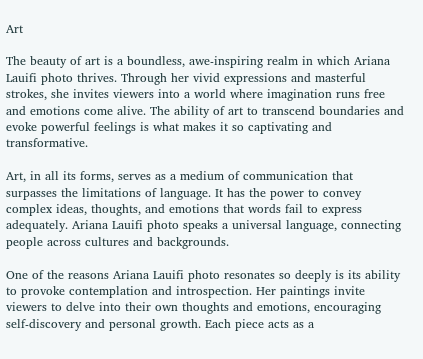Art

The beauty of art is a boundless, awe-inspiring realm in which Ariana Lauifi photo thrives. Through her vivid expressions and masterful strokes, she invites viewers into a world where imagination runs free and emotions come alive. The ability of art to transcend boundaries and evoke powerful feelings is what makes it so captivating and transformative.

Art, in all its forms, serves as a medium of communication that surpasses the limitations of language. It has the power to convey complex ideas, thoughts, and emotions that words fail to express adequately. Ariana Lauifi photo speaks a universal language, connecting people across cultures and backgrounds.

One of the reasons Ariana Lauifi photo resonates so deeply is its ability to provoke contemplation and introspection. Her paintings invite viewers to delve into their own thoughts and emotions, encouraging self-discovery and personal growth. Each piece acts as a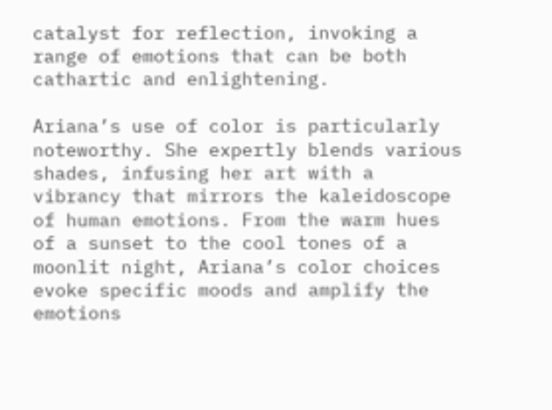catalyst for reflection, invoking a range of emotions that can be both cathartic and enlightening.

Ariana’s use of color is particularly noteworthy. She expertly blends various shades, infusing her art with a vibrancy that mirrors the kaleidoscope of human emotions. From the warm hues of a sunset to the cool tones of a moonlit night, Ariana’s color choices evoke specific moods and amplify the emotions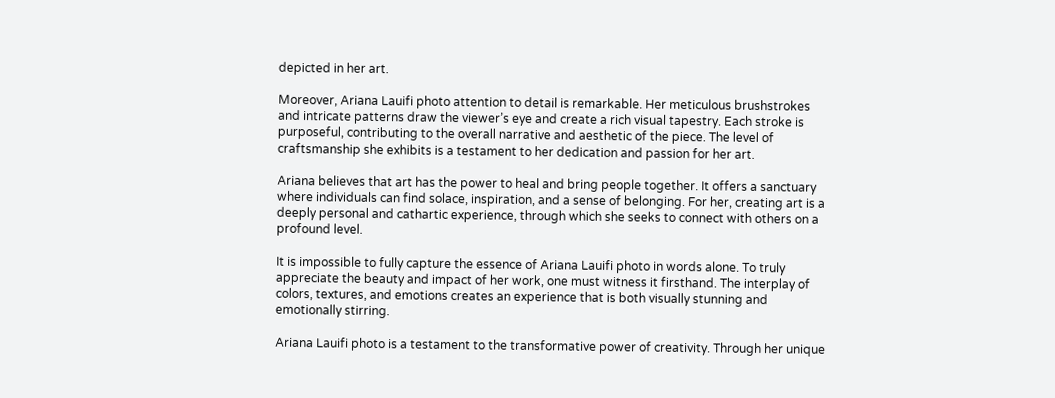depicted in her art.

Moreover, Ariana Lauifi photo attention to detail is remarkable. Her meticulous brushstrokes and intricate patterns draw the viewer’s eye and create a rich visual tapestry. Each stroke is purposeful, contributing to the overall narrative and aesthetic of the piece. The level of craftsmanship she exhibits is a testament to her dedication and passion for her art.

Ariana believes that art has the power to heal and bring people together. It offers a sanctuary where individuals can find solace, inspiration, and a sense of belonging. For her, creating art is a deeply personal and cathartic experience, through which she seeks to connect with others on a profound level.

It is impossible to fully capture the essence of Ariana Lauifi photo in words alone. To truly appreciate the beauty and impact of her work, one must witness it firsthand. The interplay of colors, textures, and emotions creates an experience that is both visually stunning and emotionally stirring.

Ariana Lauifi photo is a testament to the transformative power of creativity. Through her unique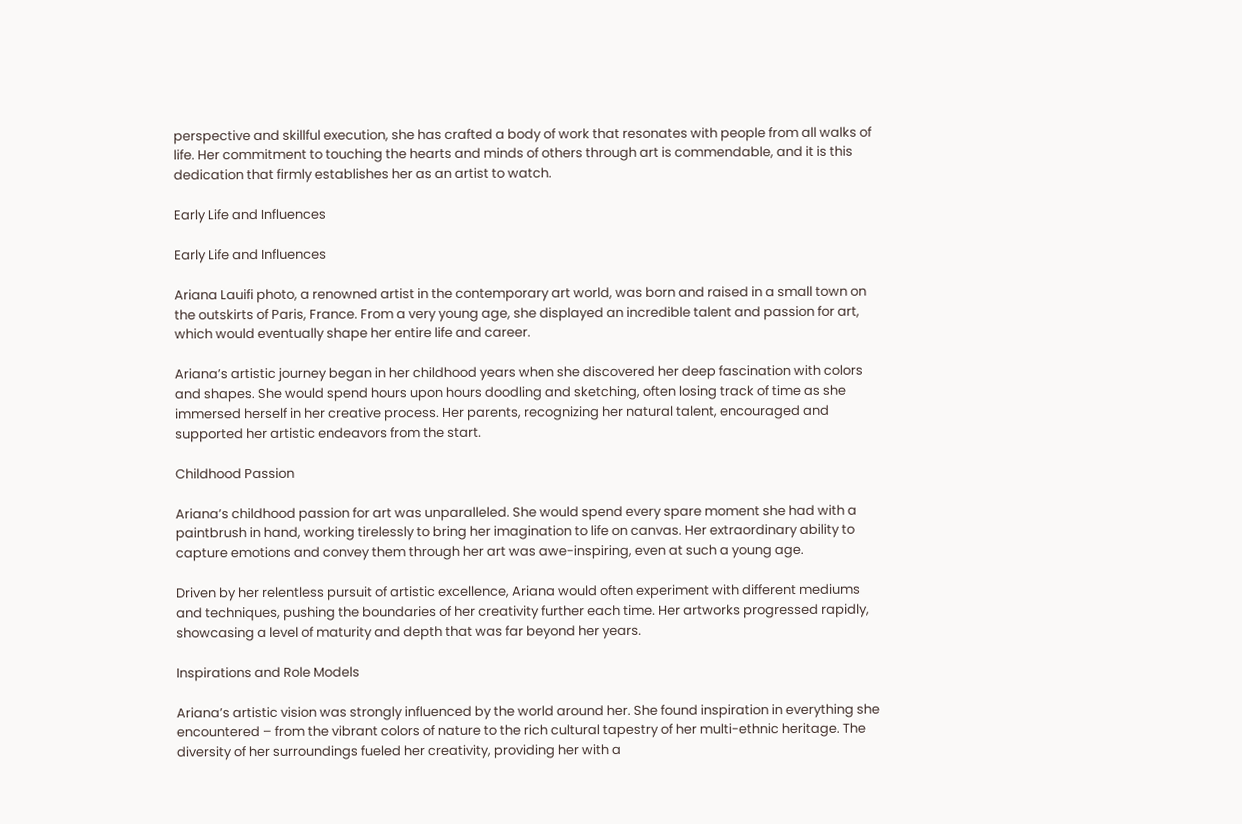perspective and skillful execution, she has crafted a body of work that resonates with people from all walks of life. Her commitment to touching the hearts and minds of others through art is commendable, and it is this dedication that firmly establishes her as an artist to watch.

Early Life and Influences

Early Life and Influences

Ariana Lauifi photo, a renowned artist in the contemporary art world, was born and raised in a small town on the outskirts of Paris, France. From a very young age, she displayed an incredible talent and passion for art, which would eventually shape her entire life and career.

Ariana’s artistic journey began in her childhood years when she discovered her deep fascination with colors and shapes. She would spend hours upon hours doodling and sketching, often losing track of time as she immersed herself in her creative process. Her parents, recognizing her natural talent, encouraged and supported her artistic endeavors from the start.

Childhood Passion

Ariana’s childhood passion for art was unparalleled. She would spend every spare moment she had with a paintbrush in hand, working tirelessly to bring her imagination to life on canvas. Her extraordinary ability to capture emotions and convey them through her art was awe-inspiring, even at such a young age.

Driven by her relentless pursuit of artistic excellence, Ariana would often experiment with different mediums and techniques, pushing the boundaries of her creativity further each time. Her artworks progressed rapidly, showcasing a level of maturity and depth that was far beyond her years.

Inspirations and Role Models

Ariana’s artistic vision was strongly influenced by the world around her. She found inspiration in everything she encountered – from the vibrant colors of nature to the rich cultural tapestry of her multi-ethnic heritage. The diversity of her surroundings fueled her creativity, providing her with a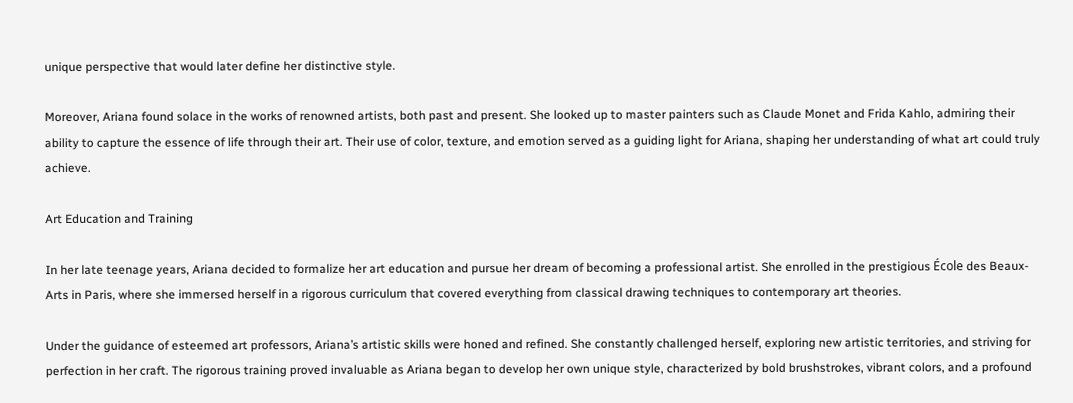unique perspective that would later define her distinctive style.

Moreover, Ariana found solace in the works of renowned artists, both past and present. She looked up to master painters such as Claude Monet and Frida Kahlo, admiring their ability to capture the essence of life through their art. Their use of color, texture, and emotion served as a guiding light for Ariana, shaping her understanding of what art could truly achieve.

Art Education and Training

In her late teenage years, Ariana decided to formalize her art education and pursue her dream of becoming a professional artist. She enrolled in the prestigious École des Beaux-Arts in Paris, where she immersed herself in a rigorous curriculum that covered everything from classical drawing techniques to contemporary art theories.

Under the guidance of esteemed art professors, Ariana’s artistic skills were honed and refined. She constantly challenged herself, exploring new artistic territories, and striving for perfection in her craft. The rigorous training proved invaluable as Ariana began to develop her own unique style, characterized by bold brushstrokes, vibrant colors, and a profound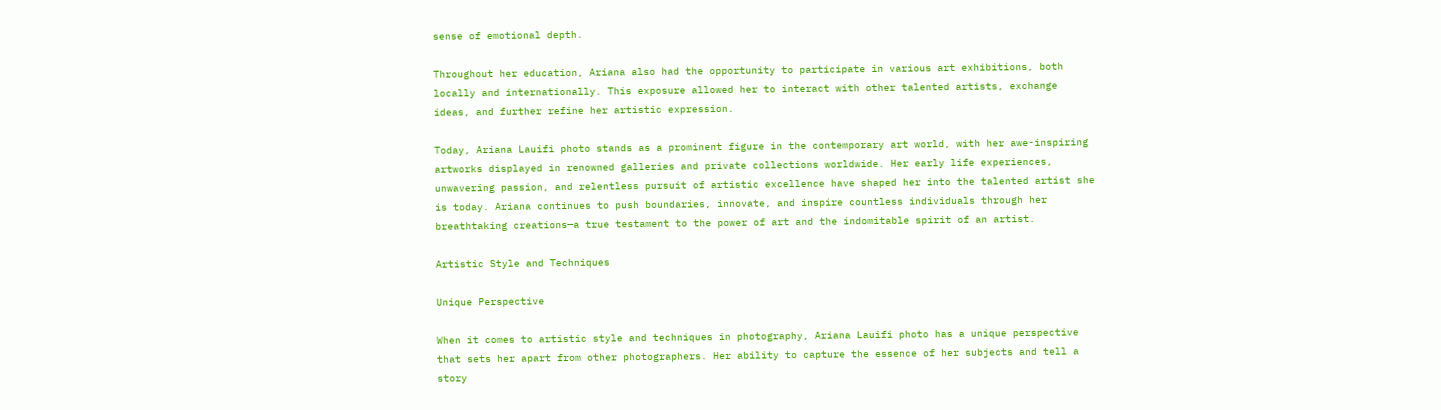sense of emotional depth.

Throughout her education, Ariana also had the opportunity to participate in various art exhibitions, both locally and internationally. This exposure allowed her to interact with other talented artists, exchange ideas, and further refine her artistic expression.

Today, Ariana Lauifi photo stands as a prominent figure in the contemporary art world, with her awe-inspiring artworks displayed in renowned galleries and private collections worldwide. Her early life experiences, unwavering passion, and relentless pursuit of artistic excellence have shaped her into the talented artist she is today. Ariana continues to push boundaries, innovate, and inspire countless individuals through her breathtaking creations—a true testament to the power of art and the indomitable spirit of an artist.

Artistic Style and Techniques

Unique Perspective

When it comes to artistic style and techniques in photography, Ariana Lauifi photo has a unique perspective that sets her apart from other photographers. Her ability to capture the essence of her subjects and tell a story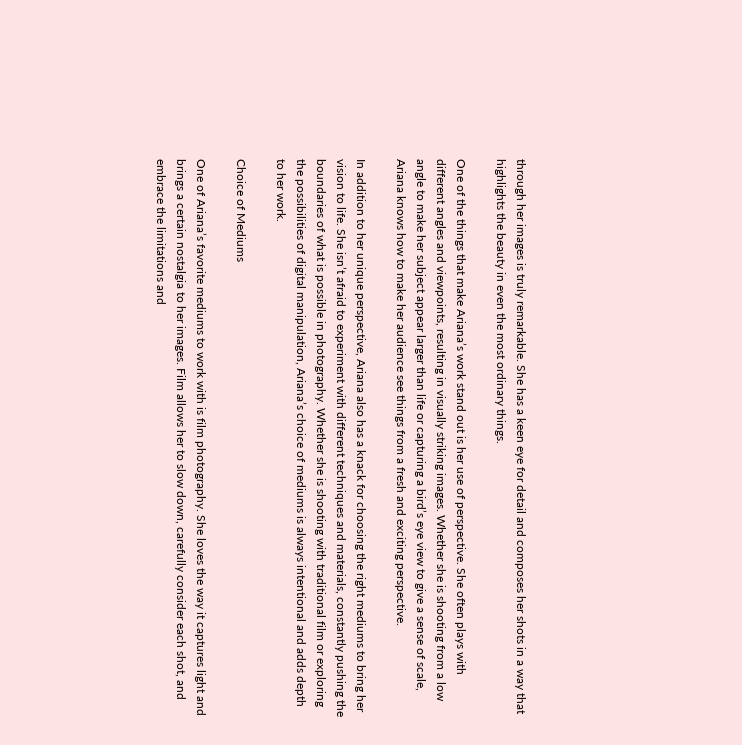through her images is truly remarkable. She has a keen eye for detail and composes her shots in a way that highlights the beauty in even the most ordinary things.

One of the things that make Ariana’s work stand out is her use of perspective. She often plays with different angles and viewpoints, resulting in visually striking images. Whether she is shooting from a low angle to make her subject appear larger than life or capturing a bird’s eye view to give a sense of scale, Ariana knows how to make her audience see things from a fresh and exciting perspective.

In addition to her unique perspective, Ariana also has a knack for choosing the right mediums to bring her vision to life. She isn’t afraid to experiment with different techniques and materials, constantly pushing the boundaries of what is possible in photography. Whether she is shooting with traditional film or exploring the possibilities of digital manipulation, Ariana’s choice of mediums is always intentional and adds depth to her work.

Choice of Mediums

One of Ariana’s favorite mediums to work with is film photography. She loves the way it captures light and brings a certain nostalgia to her images. Film allows her to slow down, carefully consider each shot, and embrace the limitations and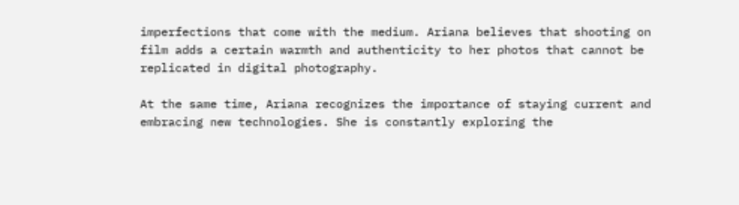imperfections that come with the medium. Ariana believes that shooting on film adds a certain warmth and authenticity to her photos that cannot be replicated in digital photography.

At the same time, Ariana recognizes the importance of staying current and embracing new technologies. She is constantly exploring the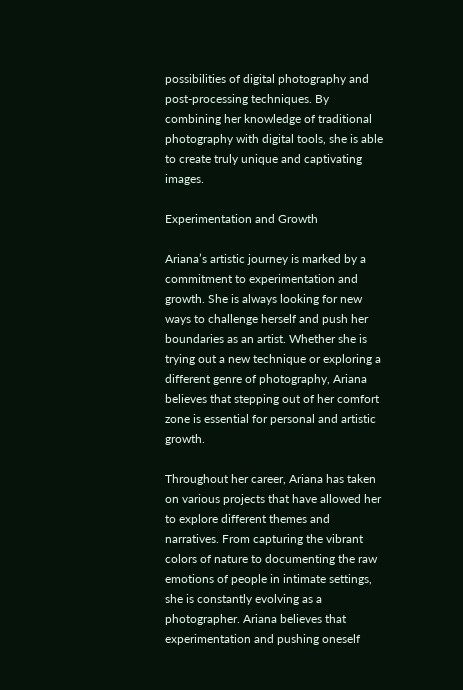possibilities of digital photography and post-processing techniques. By combining her knowledge of traditional photography with digital tools, she is able to create truly unique and captivating images.

Experimentation and Growth

Ariana’s artistic journey is marked by a commitment to experimentation and growth. She is always looking for new ways to challenge herself and push her boundaries as an artist. Whether she is trying out a new technique or exploring a different genre of photography, Ariana believes that stepping out of her comfort zone is essential for personal and artistic growth.

Throughout her career, Ariana has taken on various projects that have allowed her to explore different themes and narratives. From capturing the vibrant colors of nature to documenting the raw emotions of people in intimate settings, she is constantly evolving as a photographer. Ariana believes that experimentation and pushing oneself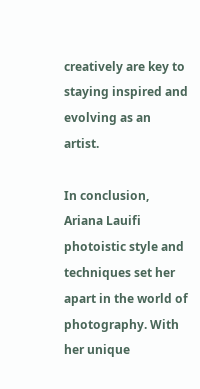creatively are key to staying inspired and evolving as an artist.

In conclusion, Ariana Lauifi photoistic style and techniques set her apart in the world of photography. With her unique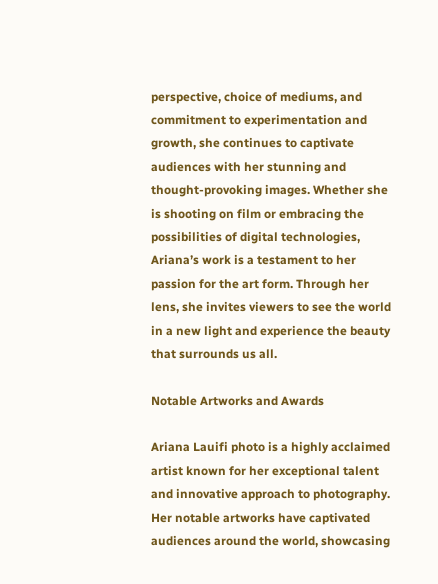perspective, choice of mediums, and commitment to experimentation and growth, she continues to captivate audiences with her stunning and thought-provoking images. Whether she is shooting on film or embracing the possibilities of digital technologies, Ariana’s work is a testament to her passion for the art form. Through her lens, she invites viewers to see the world in a new light and experience the beauty that surrounds us all.

Notable Artworks and Awards

Ariana Lauifi photo is a highly acclaimed artist known for her exceptional talent and innovative approach to photography. Her notable artworks have captivated audiences around the world, showcasing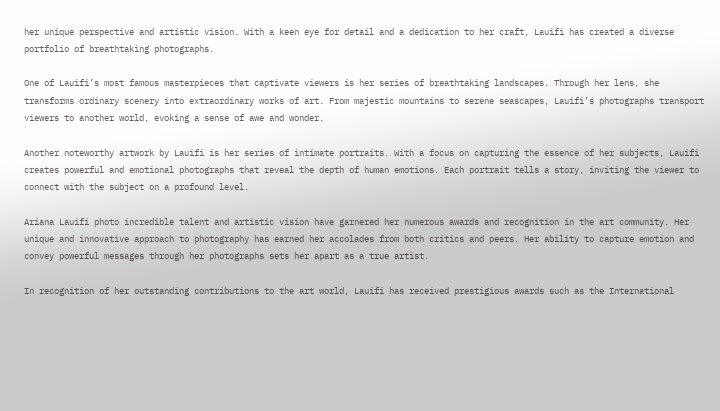her unique perspective and artistic vision. With a keen eye for detail and a dedication to her craft, Lauifi has created a diverse portfolio of breathtaking photographs.

One of Lauifi’s most famous masterpieces that captivate viewers is her series of breathtaking landscapes. Through her lens, she transforms ordinary scenery into extraordinary works of art. From majestic mountains to serene seascapes, Lauifi’s photographs transport viewers to another world, evoking a sense of awe and wonder.

Another noteworthy artwork by Lauifi is her series of intimate portraits. With a focus on capturing the essence of her subjects, Lauifi creates powerful and emotional photographs that reveal the depth of human emotions. Each portrait tells a story, inviting the viewer to connect with the subject on a profound level.

Ariana Lauifi photo incredible talent and artistic vision have garnered her numerous awards and recognition in the art community. Her unique and innovative approach to photography has earned her accolades from both critics and peers. Her ability to capture emotion and convey powerful messages through her photographs sets her apart as a true artist.

In recognition of her outstanding contributions to the art world, Lauifi has received prestigious awards such as the International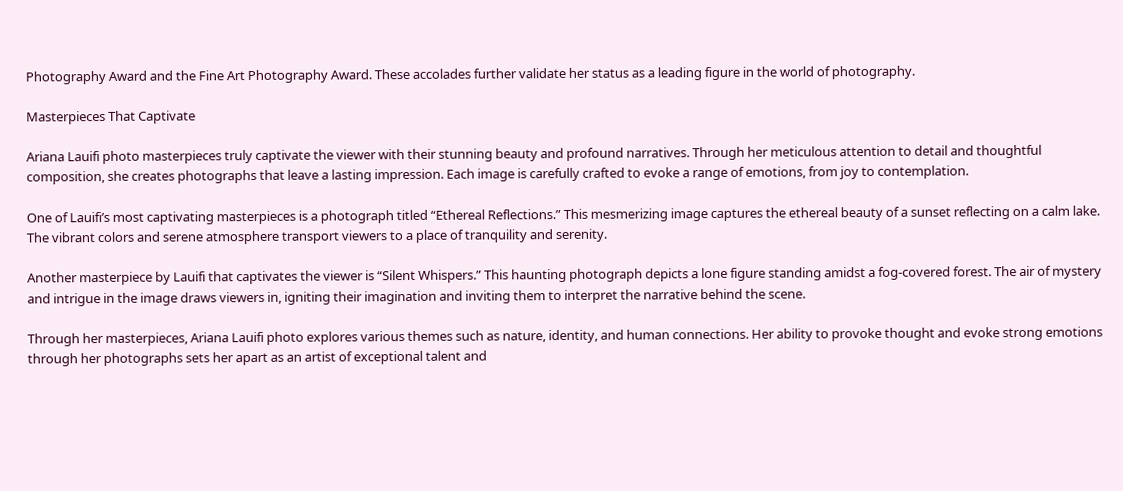Photography Award and the Fine Art Photography Award. These accolades further validate her status as a leading figure in the world of photography.

Masterpieces That Captivate

Ariana Lauifi photo masterpieces truly captivate the viewer with their stunning beauty and profound narratives. Through her meticulous attention to detail and thoughtful composition, she creates photographs that leave a lasting impression. Each image is carefully crafted to evoke a range of emotions, from joy to contemplation.

One of Lauifi’s most captivating masterpieces is a photograph titled “Ethereal Reflections.” This mesmerizing image captures the ethereal beauty of a sunset reflecting on a calm lake. The vibrant colors and serene atmosphere transport viewers to a place of tranquility and serenity.

Another masterpiece by Lauifi that captivates the viewer is “Silent Whispers.” This haunting photograph depicts a lone figure standing amidst a fog-covered forest. The air of mystery and intrigue in the image draws viewers in, igniting their imagination and inviting them to interpret the narrative behind the scene.

Through her masterpieces, Ariana Lauifi photo explores various themes such as nature, identity, and human connections. Her ability to provoke thought and evoke strong emotions through her photographs sets her apart as an artist of exceptional talent and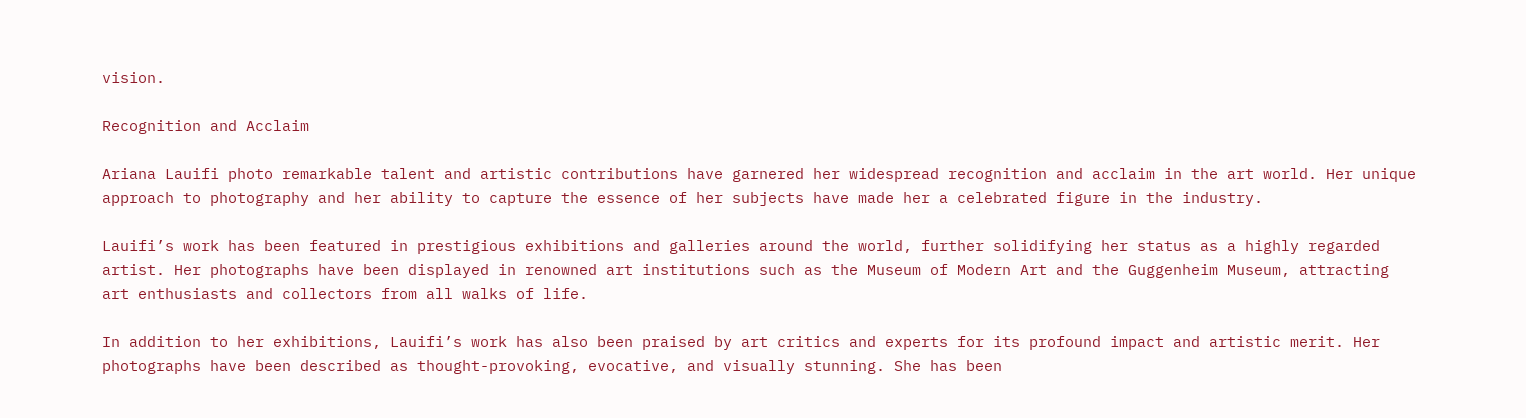vision.

Recognition and Acclaim

Ariana Lauifi photo remarkable talent and artistic contributions have garnered her widespread recognition and acclaim in the art world. Her unique approach to photography and her ability to capture the essence of her subjects have made her a celebrated figure in the industry.

Lauifi’s work has been featured in prestigious exhibitions and galleries around the world, further solidifying her status as a highly regarded artist. Her photographs have been displayed in renowned art institutions such as the Museum of Modern Art and the Guggenheim Museum, attracting art enthusiasts and collectors from all walks of life.

In addition to her exhibitions, Lauifi’s work has also been praised by art critics and experts for its profound impact and artistic merit. Her photographs have been described as thought-provoking, evocative, and visually stunning. She has been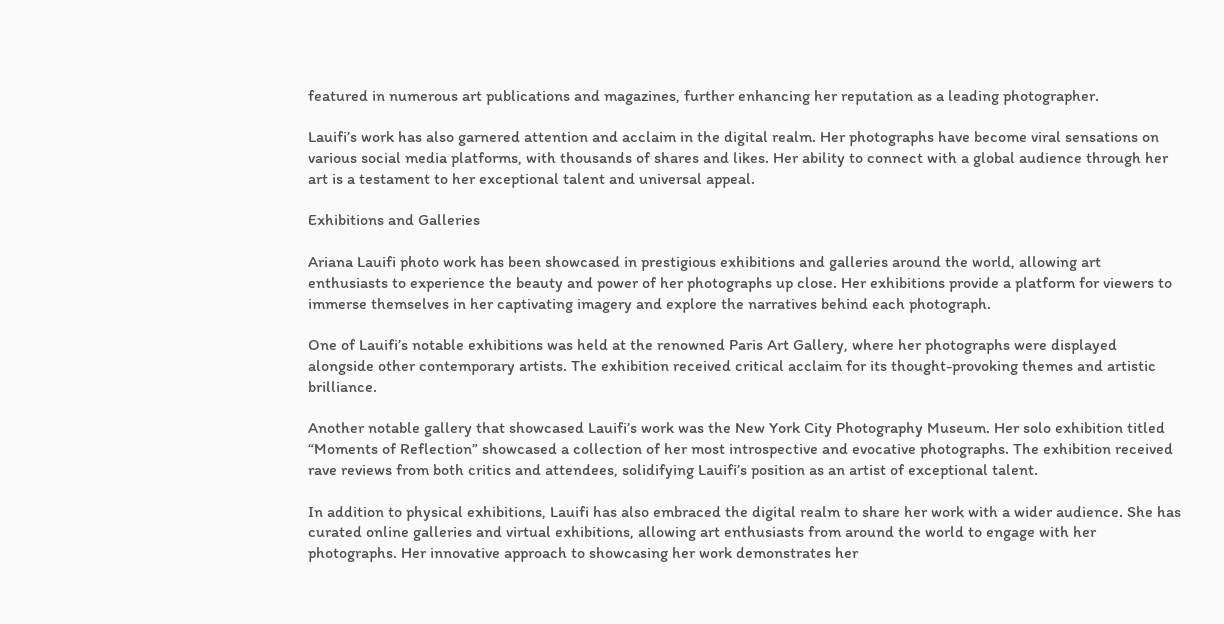featured in numerous art publications and magazines, further enhancing her reputation as a leading photographer.

Lauifi’s work has also garnered attention and acclaim in the digital realm. Her photographs have become viral sensations on various social media platforms, with thousands of shares and likes. Her ability to connect with a global audience through her art is a testament to her exceptional talent and universal appeal.

Exhibitions and Galleries

Ariana Lauifi photo work has been showcased in prestigious exhibitions and galleries around the world, allowing art enthusiasts to experience the beauty and power of her photographs up close. Her exhibitions provide a platform for viewers to immerse themselves in her captivating imagery and explore the narratives behind each photograph.

One of Lauifi’s notable exhibitions was held at the renowned Paris Art Gallery, where her photographs were displayed alongside other contemporary artists. The exhibition received critical acclaim for its thought-provoking themes and artistic brilliance.

Another notable gallery that showcased Lauifi’s work was the New York City Photography Museum. Her solo exhibition titled “Moments of Reflection” showcased a collection of her most introspective and evocative photographs. The exhibition received rave reviews from both critics and attendees, solidifying Lauifi’s position as an artist of exceptional talent.

In addition to physical exhibitions, Lauifi has also embraced the digital realm to share her work with a wider audience. She has curated online galleries and virtual exhibitions, allowing art enthusiasts from around the world to engage with her photographs. Her innovative approach to showcasing her work demonstrates her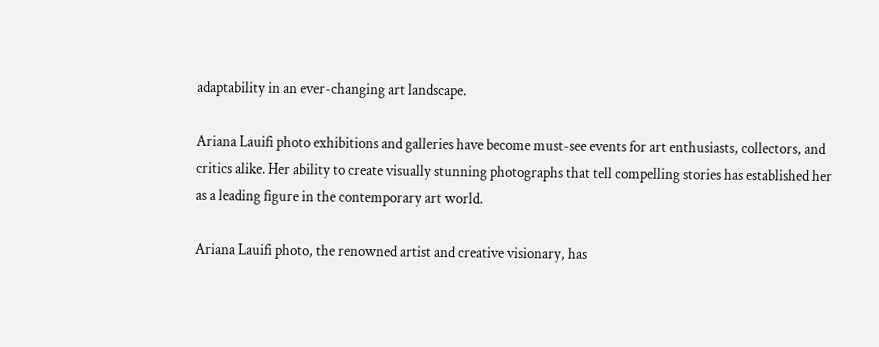adaptability in an ever-changing art landscape.

Ariana Lauifi photo exhibitions and galleries have become must-see events for art enthusiasts, collectors, and critics alike. Her ability to create visually stunning photographs that tell compelling stories has established her as a leading figure in the contemporary art world.

Ariana Lauifi photo, the renowned artist and creative visionary, has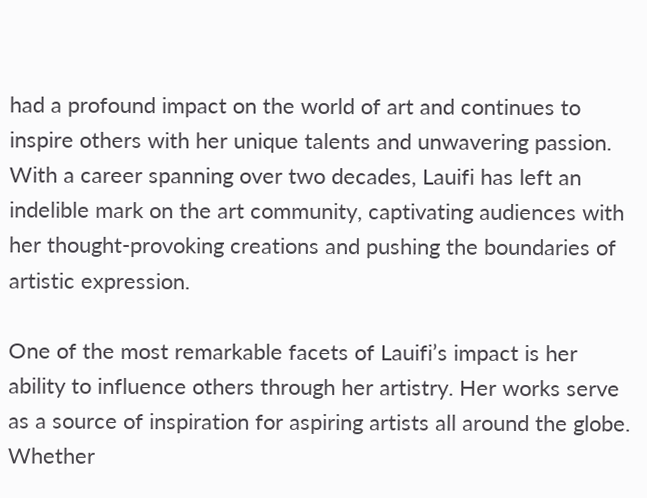had a profound impact on the world of art and continues to inspire others with her unique talents and unwavering passion. With a career spanning over two decades, Lauifi has left an indelible mark on the art community, captivating audiences with her thought-provoking creations and pushing the boundaries of artistic expression.

One of the most remarkable facets of Lauifi’s impact is her ability to influence others through her artistry. Her works serve as a source of inspiration for aspiring artists all around the globe. Whether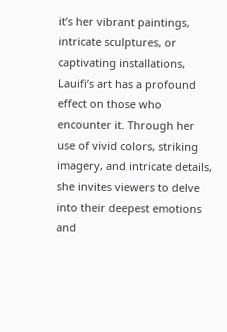it’s her vibrant paintings, intricate sculptures, or captivating installations, Lauifi’s art has a profound effect on those who encounter it. Through her use of vivid colors, striking imagery, and intricate details, she invites viewers to delve into their deepest emotions and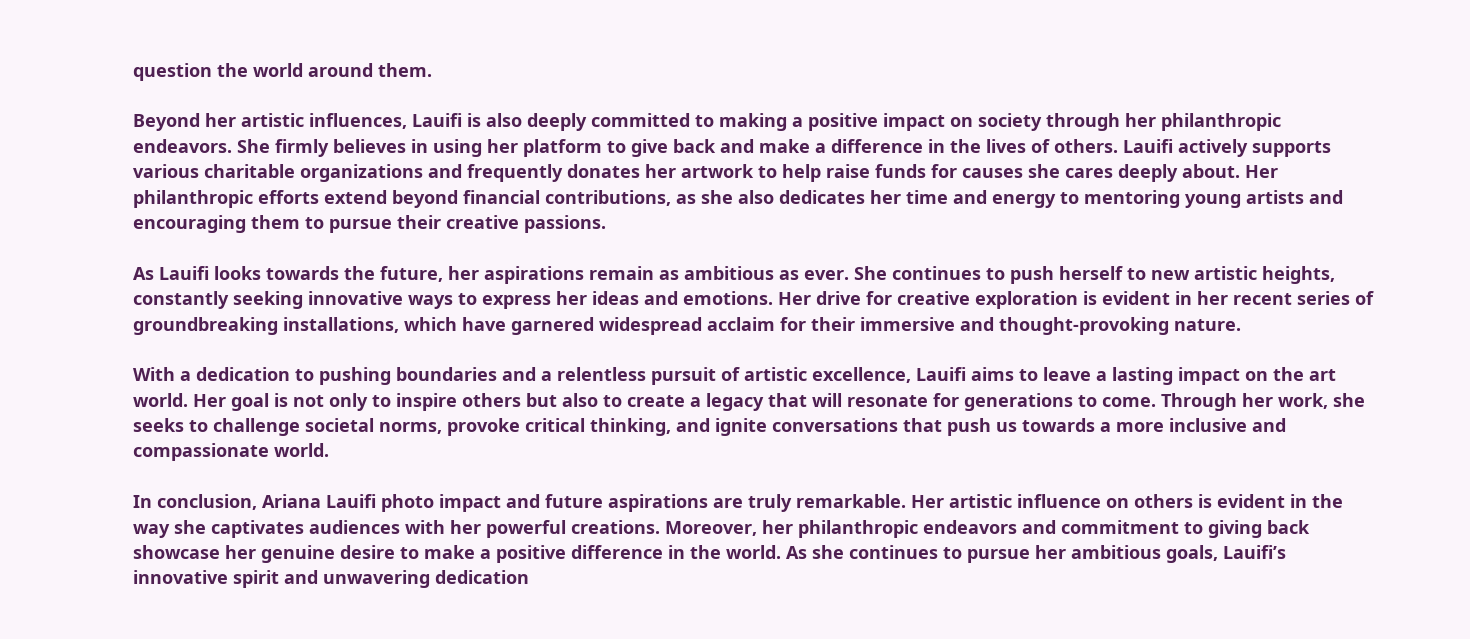question the world around them.

Beyond her artistic influences, Lauifi is also deeply committed to making a positive impact on society through her philanthropic endeavors. She firmly believes in using her platform to give back and make a difference in the lives of others. Lauifi actively supports various charitable organizations and frequently donates her artwork to help raise funds for causes she cares deeply about. Her philanthropic efforts extend beyond financial contributions, as she also dedicates her time and energy to mentoring young artists and encouraging them to pursue their creative passions.

As Lauifi looks towards the future, her aspirations remain as ambitious as ever. She continues to push herself to new artistic heights, constantly seeking innovative ways to express her ideas and emotions. Her drive for creative exploration is evident in her recent series of groundbreaking installations, which have garnered widespread acclaim for their immersive and thought-provoking nature.

With a dedication to pushing boundaries and a relentless pursuit of artistic excellence, Lauifi aims to leave a lasting impact on the art world. Her goal is not only to inspire others but also to create a legacy that will resonate for generations to come. Through her work, she seeks to challenge societal norms, provoke critical thinking, and ignite conversations that push us towards a more inclusive and compassionate world.

In conclusion, Ariana Lauifi photo impact and future aspirations are truly remarkable. Her artistic influence on others is evident in the way she captivates audiences with her powerful creations. Moreover, her philanthropic endeavors and commitment to giving back showcase her genuine desire to make a positive difference in the world. As she continues to pursue her ambitious goals, Lauifi’s innovative spirit and unwavering dedication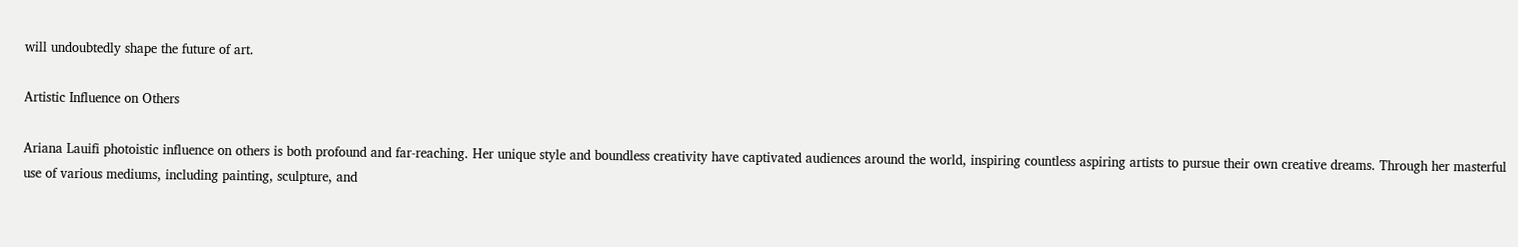will undoubtedly shape the future of art.

Artistic Influence on Others

Ariana Lauifi photoistic influence on others is both profound and far-reaching. Her unique style and boundless creativity have captivated audiences around the world, inspiring countless aspiring artists to pursue their own creative dreams. Through her masterful use of various mediums, including painting, sculpture, and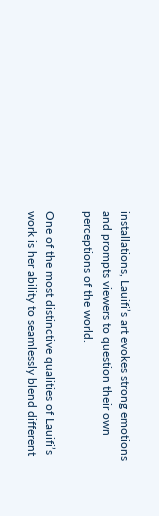installations, Lauifi’s art evokes strong emotions and prompts viewers to question their own perceptions of the world.

One of the most distinctive qualities of Lauifi’s work is her ability to seamlessly blend different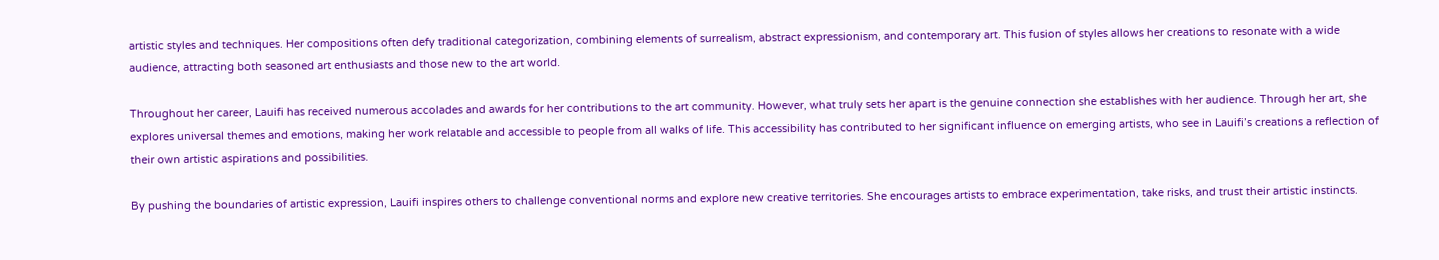artistic styles and techniques. Her compositions often defy traditional categorization, combining elements of surrealism, abstract expressionism, and contemporary art. This fusion of styles allows her creations to resonate with a wide audience, attracting both seasoned art enthusiasts and those new to the art world.

Throughout her career, Lauifi has received numerous accolades and awards for her contributions to the art community. However, what truly sets her apart is the genuine connection she establishes with her audience. Through her art, she explores universal themes and emotions, making her work relatable and accessible to people from all walks of life. This accessibility has contributed to her significant influence on emerging artists, who see in Lauifi’s creations a reflection of their own artistic aspirations and possibilities.

By pushing the boundaries of artistic expression, Lauifi inspires others to challenge conventional norms and explore new creative territories. She encourages artists to embrace experimentation, take risks, and trust their artistic instincts.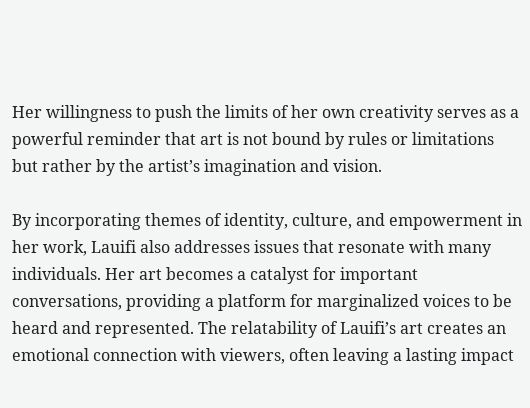Her willingness to push the limits of her own creativity serves as a powerful reminder that art is not bound by rules or limitations but rather by the artist’s imagination and vision.

By incorporating themes of identity, culture, and empowerment in her work, Lauifi also addresses issues that resonate with many individuals. Her art becomes a catalyst for important conversations, providing a platform for marginalized voices to be heard and represented. The relatability of Lauifi’s art creates an emotional connection with viewers, often leaving a lasting impact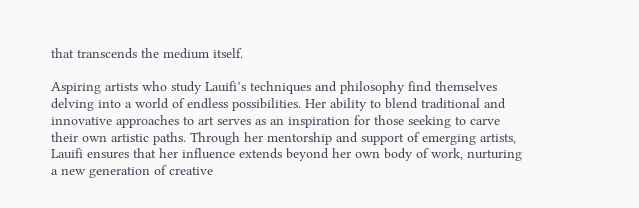that transcends the medium itself.

Aspiring artists who study Lauifi’s techniques and philosophy find themselves delving into a world of endless possibilities. Her ability to blend traditional and innovative approaches to art serves as an inspiration for those seeking to carve their own artistic paths. Through her mentorship and support of emerging artists, Lauifi ensures that her influence extends beyond her own body of work, nurturing a new generation of creative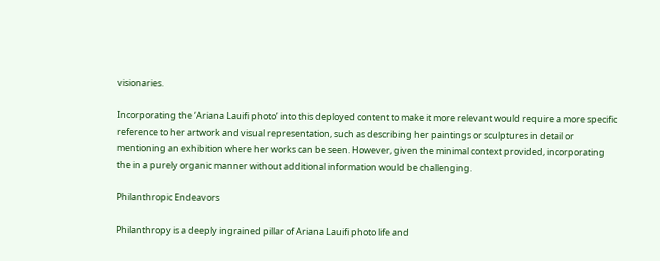visionaries.

Incorporating the ‘Ariana Lauifi photo’ into this deployed content to make it more relevant would require a more specific reference to her artwork and visual representation, such as describing her paintings or sculptures in detail or mentioning an exhibition where her works can be seen. However, given the minimal context provided, incorporating the in a purely organic manner without additional information would be challenging.

Philanthropic Endeavors

Philanthropy is a deeply ingrained pillar of Ariana Lauifi photo life and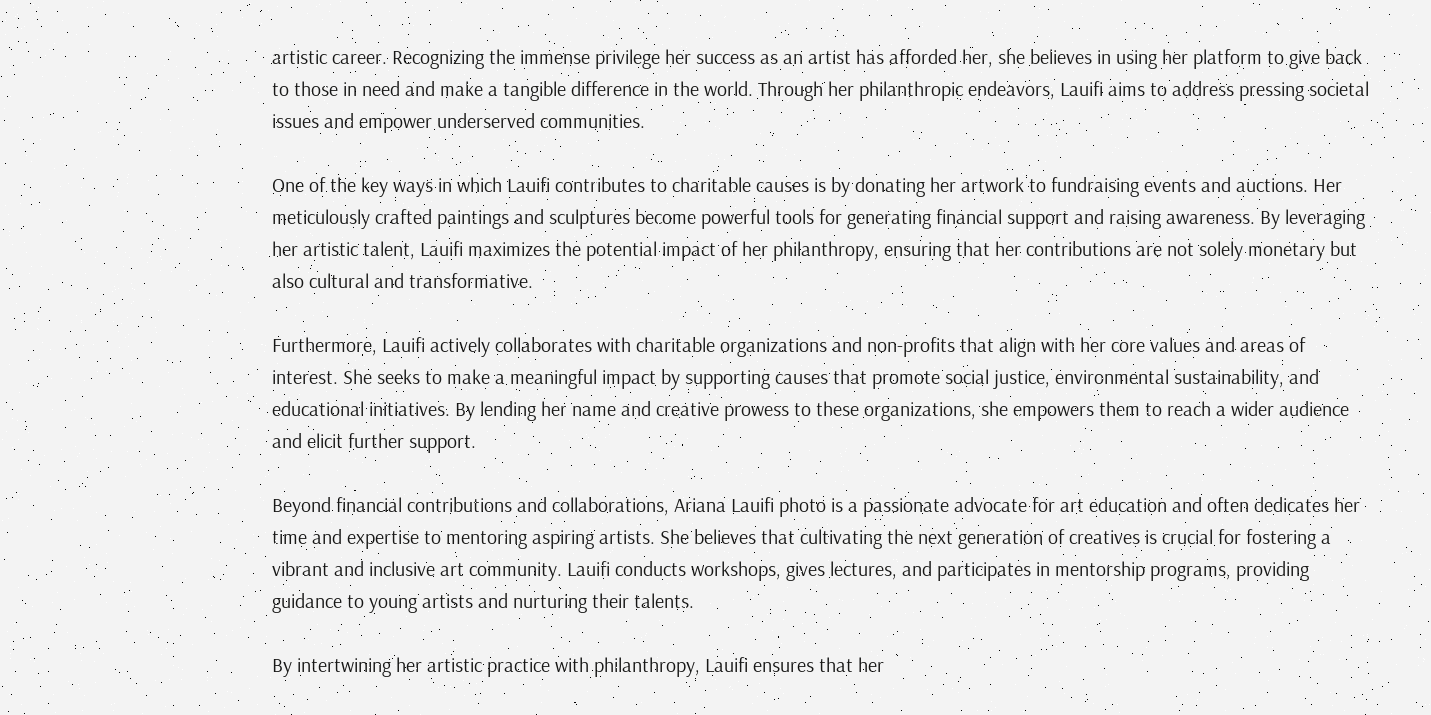artistic career. Recognizing the immense privilege her success as an artist has afforded her, she believes in using her platform to give back to those in need and make a tangible difference in the world. Through her philanthropic endeavors, Lauifi aims to address pressing societal issues and empower underserved communities.

One of the key ways in which Lauifi contributes to charitable causes is by donating her artwork to fundraising events and auctions. Her meticulously crafted paintings and sculptures become powerful tools for generating financial support and raising awareness. By leveraging her artistic talent, Lauifi maximizes the potential impact of her philanthropy, ensuring that her contributions are not solely monetary but also cultural and transformative.

Furthermore, Lauifi actively collaborates with charitable organizations and non-profits that align with her core values and areas of interest. She seeks to make a meaningful impact by supporting causes that promote social justice, environmental sustainability, and educational initiatives. By lending her name and creative prowess to these organizations, she empowers them to reach a wider audience and elicit further support.

Beyond financial contributions and collaborations, Ariana Lauifi photo is a passionate advocate for art education and often dedicates her time and expertise to mentoring aspiring artists. She believes that cultivating the next generation of creatives is crucial for fostering a vibrant and inclusive art community. Lauifi conducts workshops, gives lectures, and participates in mentorship programs, providing guidance to young artists and nurturing their talents.

By intertwining her artistic practice with philanthropy, Lauifi ensures that her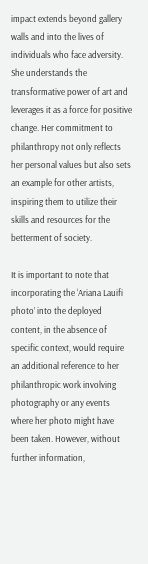impact extends beyond gallery walls and into the lives of individuals who face adversity. She understands the transformative power of art and leverages it as a force for positive change. Her commitment to philanthropy not only reflects her personal values but also sets an example for other artists, inspiring them to utilize their skills and resources for the betterment of society.

It is important to note that incorporating the ‘Ariana Lauifi photo’ into the deployed content, in the absence of specific context, would require an additional reference to her philanthropic work involving photography or any events where her photo might have been taken. However, without further information,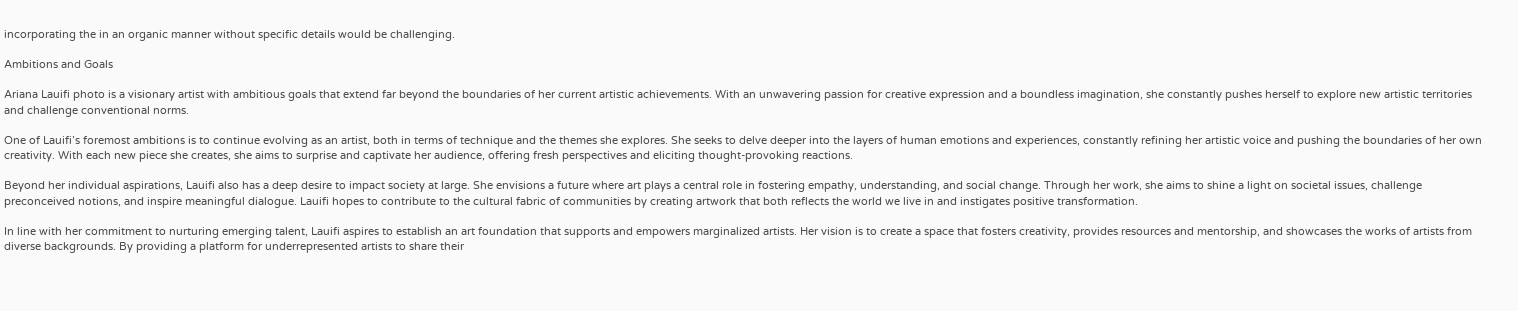incorporating the in an organic manner without specific details would be challenging.

Ambitions and Goals

Ariana Lauifi photo is a visionary artist with ambitious goals that extend far beyond the boundaries of her current artistic achievements. With an unwavering passion for creative expression and a boundless imagination, she constantly pushes herself to explore new artistic territories and challenge conventional norms.

One of Lauifi’s foremost ambitions is to continue evolving as an artist, both in terms of technique and the themes she explores. She seeks to delve deeper into the layers of human emotions and experiences, constantly refining her artistic voice and pushing the boundaries of her own creativity. With each new piece she creates, she aims to surprise and captivate her audience, offering fresh perspectives and eliciting thought-provoking reactions.

Beyond her individual aspirations, Lauifi also has a deep desire to impact society at large. She envisions a future where art plays a central role in fostering empathy, understanding, and social change. Through her work, she aims to shine a light on societal issues, challenge preconceived notions, and inspire meaningful dialogue. Lauifi hopes to contribute to the cultural fabric of communities by creating artwork that both reflects the world we live in and instigates positive transformation.

In line with her commitment to nurturing emerging talent, Lauifi aspires to establish an art foundation that supports and empowers marginalized artists. Her vision is to create a space that fosters creativity, provides resources and mentorship, and showcases the works of artists from diverse backgrounds. By providing a platform for underrepresented artists to share their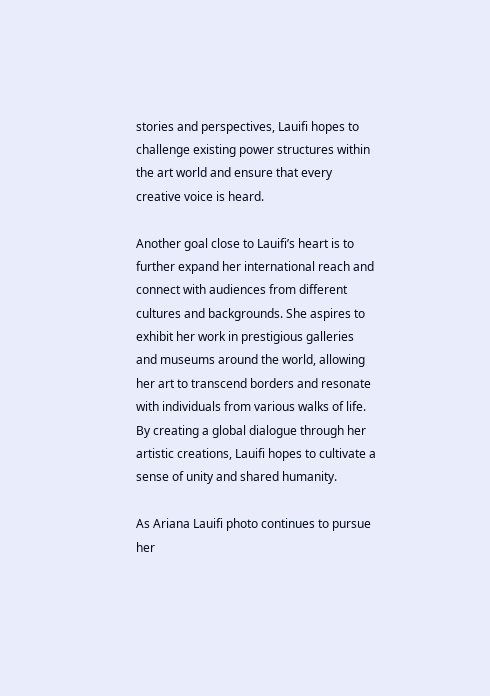stories and perspectives, Lauifi hopes to challenge existing power structures within the art world and ensure that every creative voice is heard.

Another goal close to Lauifi’s heart is to further expand her international reach and connect with audiences from different cultures and backgrounds. She aspires to exhibit her work in prestigious galleries and museums around the world, allowing her art to transcend borders and resonate with individuals from various walks of life. By creating a global dialogue through her artistic creations, Lauifi hopes to cultivate a sense of unity and shared humanity.

As Ariana Lauifi photo continues to pursue her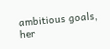ambitious goals, her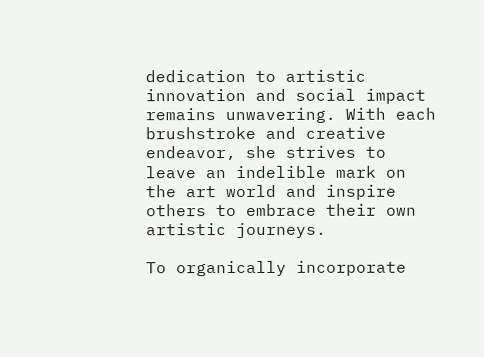dedication to artistic innovation and social impact remains unwavering. With each brushstroke and creative endeavor, she strives to leave an indelible mark on the art world and inspire others to embrace their own artistic journeys.

To organically incorporate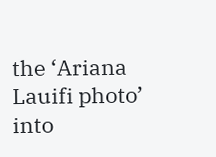the ‘Ariana Lauifi photo’ into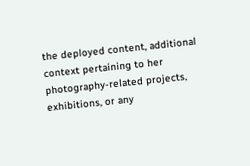the deployed content, additional context pertaining to her photography-related projects, exhibitions, or any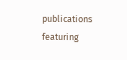publications featuring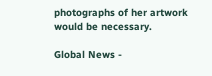photographs of her artwork would be necessary.

Global News -